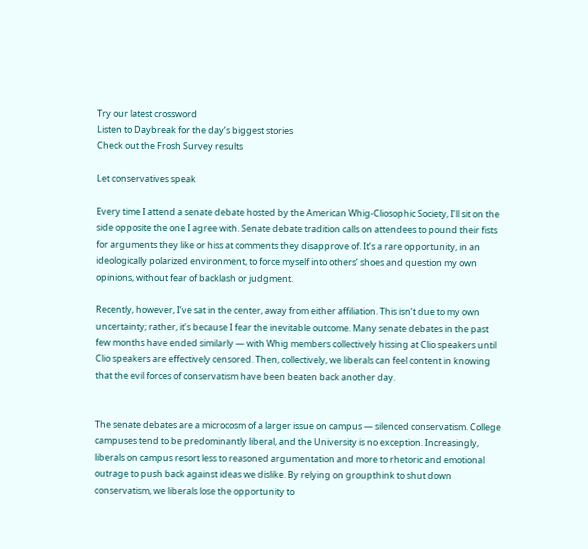Try our latest crossword
Listen to Daybreak for the day’s biggest stories
Check out the Frosh Survey results

Let conservatives speak

Every time I attend a senate debate hosted by the American Whig-Cliosophic Society, I’ll sit on the side opposite the one I agree with. Senate debate tradition calls on attendees to pound their fists for arguments they like or hiss at comments they disapprove of. It’s a rare opportunity, in an ideologically polarized environment, to force myself into others’ shoes and question my own opinions, without fear of backlash or judgment.

Recently, however, I’ve sat in the center, away from either affiliation. This isn’t due to my own uncertainty; rather, it’s because I fear the inevitable outcome. Many senate debates in the past few months have ended similarly — with Whig members collectively hissing at Clio speakers until Clio speakers are effectively censored. Then, collectively, we liberals can feel content in knowing that the evil forces of conservatism have been beaten back another day.


The senate debates are a microcosm of a larger issue on campus — silenced conservatism. College campuses tend to be predominantly liberal, and the University is no exception. Increasingly, liberals on campus resort less to reasoned argumentation and more to rhetoric and emotional outrage to push back against ideas we dislike. By relying on groupthink to shut down conservatism, we liberals lose the opportunity to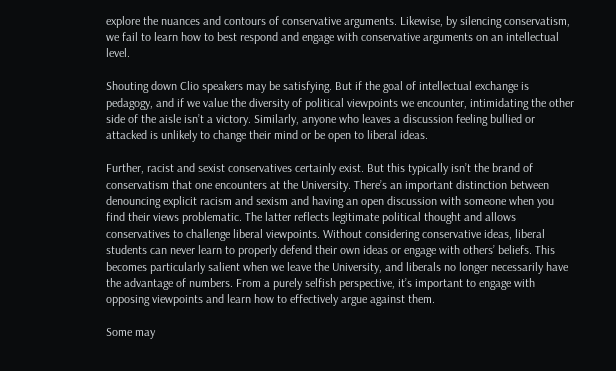explore the nuances and contours of conservative arguments. Likewise, by silencing conservatism, we fail to learn how to best respond and engage with conservative arguments on an intellectual level.

Shouting down Clio speakers may be satisfying. But if the goal of intellectual exchange is pedagogy, and if we value the diversity of political viewpoints we encounter, intimidating the other side of the aisle isn’t a victory. Similarly, anyone who leaves a discussion feeling bullied or attacked is unlikely to change their mind or be open to liberal ideas.

Further, racist and sexist conservatives certainly exist. But this typically isn’t the brand of conservatism that one encounters at the University. There’s an important distinction between denouncing explicit racism and sexism and having an open discussion with someone when you find their views problematic. The latter reflects legitimate political thought and allows conservatives to challenge liberal viewpoints. Without considering conservative ideas, liberal students can never learn to properly defend their own ideas or engage with others’ beliefs. This becomes particularly salient when we leave the University, and liberals no longer necessarily have the advantage of numbers. From a purely selfish perspective, it’s important to engage with opposing viewpoints and learn how to effectively argue against them.

Some may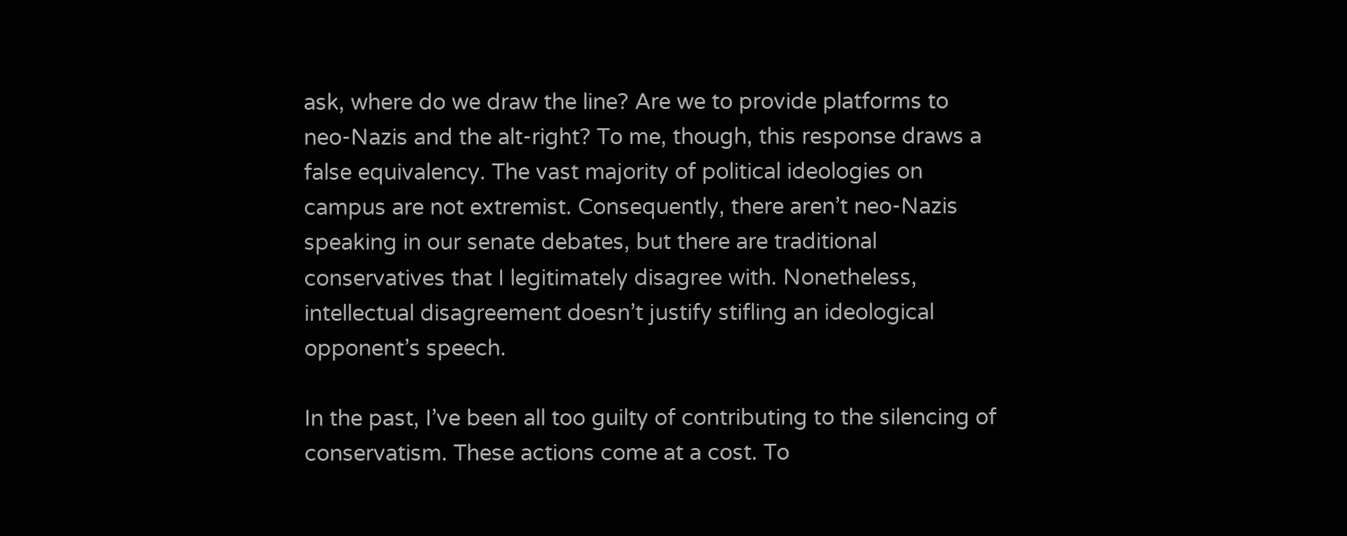ask, where do we draw the line? Are we to provide platforms to neo-Nazis and the alt-right? To me, though, this response draws a false equivalency. The vast majority of political ideologies on campus are not extremist. Consequently, there aren’t neo-Nazis speaking in our senate debates, but there are traditional conservatives that I legitimately disagree with. Nonetheless, intellectual disagreement doesn’t justify stifling an ideological opponent’s speech.

In the past, I’ve been all too guilty of contributing to the silencing of conservatism. These actions come at a cost. To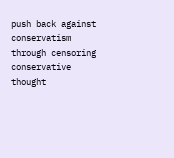push back against conservatism through censoring conservative thought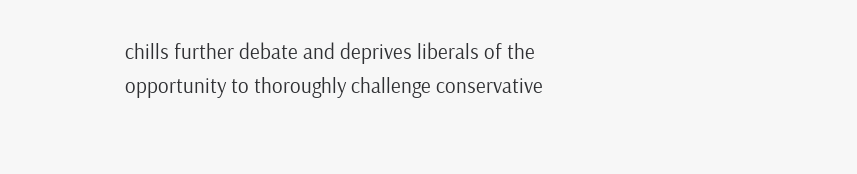chills further debate and deprives liberals of the opportunity to thoroughly challenge conservative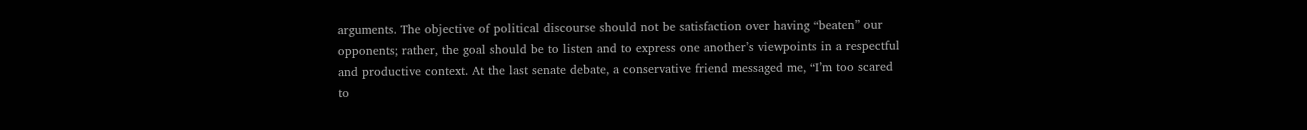arguments. The objective of political discourse should not be satisfaction over having “beaten” our opponents; rather, the goal should be to listen and to express one another’s viewpoints in a respectful and productive context. At the last senate debate, a conservative friend messaged me, “I’m too scared to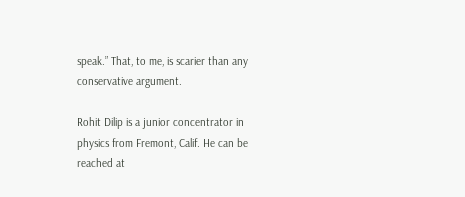speak.” That, to me, is scarier than any conservative argument.

Rohit Dilip is a junior concentrator in physics from Fremont, Calif. He can be reached at